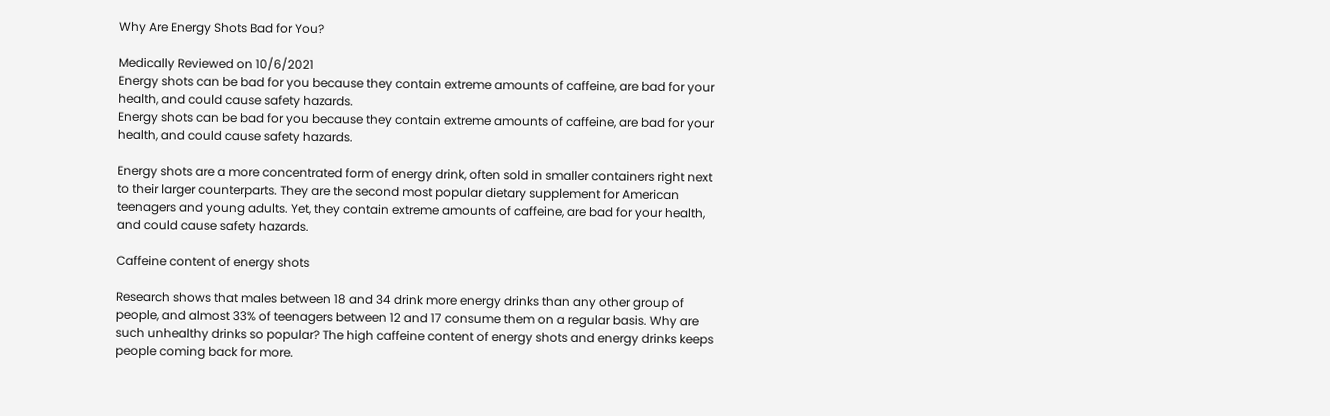Why Are Energy Shots Bad for You?

Medically Reviewed on 10/6/2021
Energy shots can be bad for you because they contain extreme amounts of caffeine, are bad for your health, and could cause safety hazards.
Energy shots can be bad for you because they contain extreme amounts of caffeine, are bad for your health, and could cause safety hazards.

Energy shots are a more concentrated form of energy drink, often sold in smaller containers right next to their larger counterparts. They are the second most popular dietary supplement for American teenagers and young adults. Yet, they contain extreme amounts of caffeine, are bad for your health, and could cause safety hazards.

Caffeine content of energy shots

Research shows that males between 18 and 34 drink more energy drinks than any other group of people, and almost 33% of teenagers between 12 and 17 consume them on a regular basis. Why are such unhealthy drinks so popular? The high caffeine content of energy shots and energy drinks keeps people coming back for more.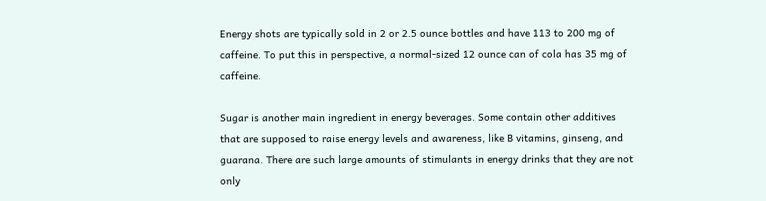Energy shots are typically sold in 2 or 2.5 ounce bottles and have 113 to 200 mg of caffeine. To put this in perspective, a normal-sized 12 ounce can of cola has 35 mg of caffeine.

Sugar is another main ingredient in energy beverages. Some contain other additives that are supposed to raise energy levels and awareness, like B vitamins, ginseng, and guarana. There are such large amounts of stimulants in energy drinks that they are not only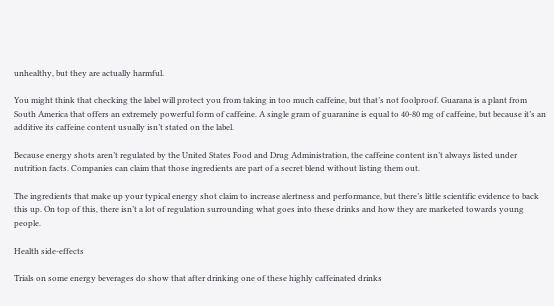unhealthy, but they are actually harmful.

You might think that checking the label will protect you from taking in too much caffeine, but that’s not foolproof. Guarana is a plant from South America that offers an extremely powerful form of caffeine. A single gram of guaranine is equal to 40-80 mg of caffeine, but because it’s an additive its caffeine content usually isn’t stated on the label.

Because energy shots aren’t regulated by the United States Food and Drug Administration, the caffeine content isn’t always listed under nutrition facts. Companies can claim that those ingredients are part of a secret blend without listing them out.

The ingredients that make up your typical energy shot claim to increase alertness and performance, but there’s little scientific evidence to back this up. On top of this, there isn’t a lot of regulation surrounding what goes into these drinks and how they are marketed towards young people.

Health side-effects

Trials on some energy beverages do show that after drinking one of these highly caffeinated drinks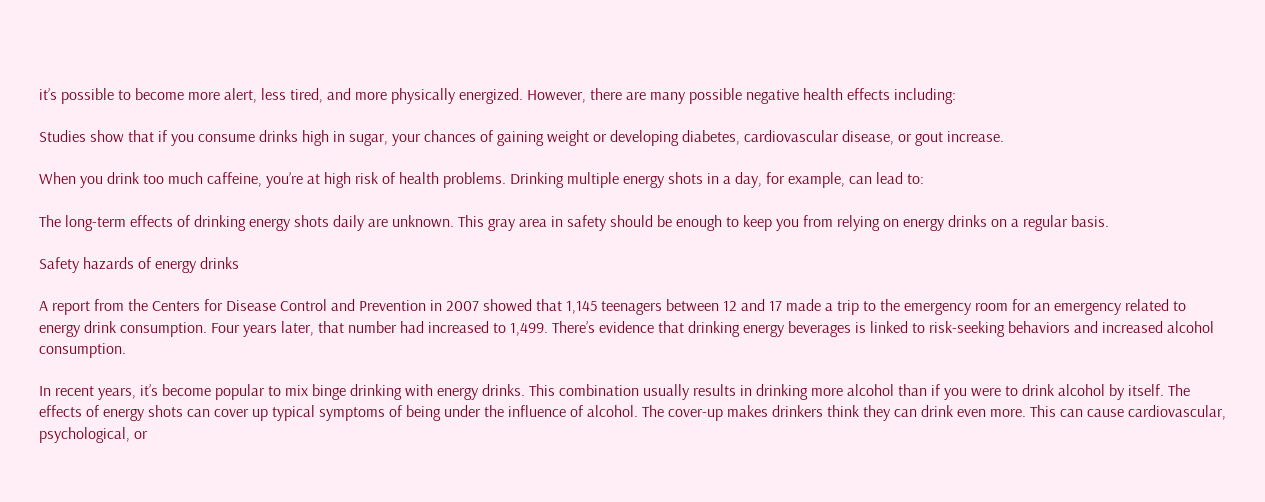it’s possible to become more alert, less tired, and more physically energized. However, there are many possible negative health effects including:

Studies show that if you consume drinks high in sugar, your chances of gaining weight or developing diabetes, cardiovascular disease, or gout increase.

When you drink too much caffeine, you’re at high risk of health problems. Drinking multiple energy shots in a day, for example, can lead to:

The long-term effects of drinking energy shots daily are unknown. This gray area in safety should be enough to keep you from relying on energy drinks on a regular basis.

Safety hazards of energy drinks

A report from the Centers for Disease Control and Prevention in 2007 showed that 1,145 teenagers between 12 and 17 made a trip to the emergency room for an emergency related to energy drink consumption. Four years later, that number had increased to 1,499. There’s evidence that drinking energy beverages is linked to risk-seeking behaviors and increased alcohol consumption.

In recent years, it’s become popular to mix binge drinking with energy drinks. This combination usually results in drinking more alcohol than if you were to drink alcohol by itself. The effects of energy shots can cover up typical symptoms of being under the influence of alcohol. The cover-up makes drinkers think they can drink even more. This can cause cardiovascular, psychological, or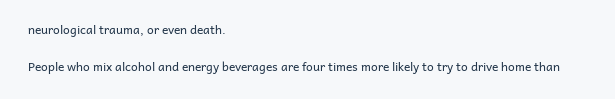neurological trauma, or even death.

People who mix alcohol and energy beverages are four times more likely to try to drive home than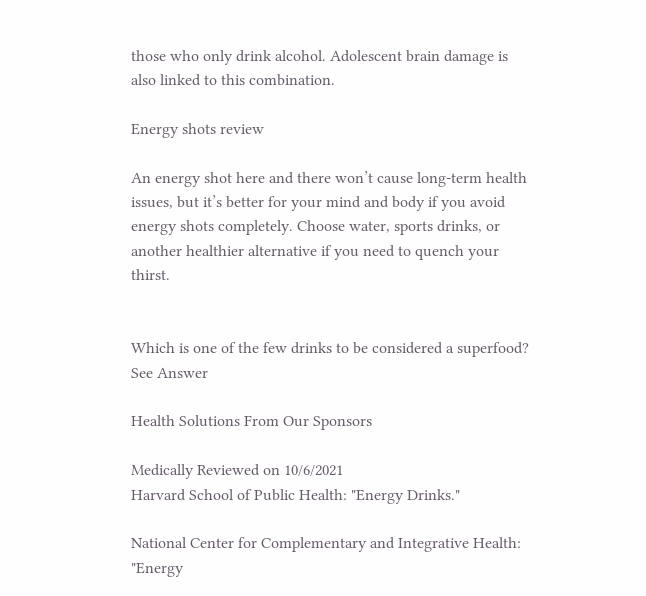those who only drink alcohol. Adolescent brain damage is also linked to this combination.

Energy shots review

An energy shot here and there won’t cause long-term health issues, but it’s better for your mind and body if you avoid energy shots completely. Choose water, sports drinks, or another healthier alternative if you need to quench your thirst.


Which is one of the few drinks to be considered a superfood? See Answer

Health Solutions From Our Sponsors

Medically Reviewed on 10/6/2021
Harvard School of Public Health: "Energy Drinks."

National Center for Complementary and Integrative Health: "Energy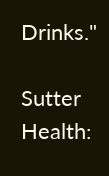Drinks."

Sutter Health: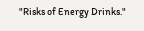"Risks of Energy Drinks."